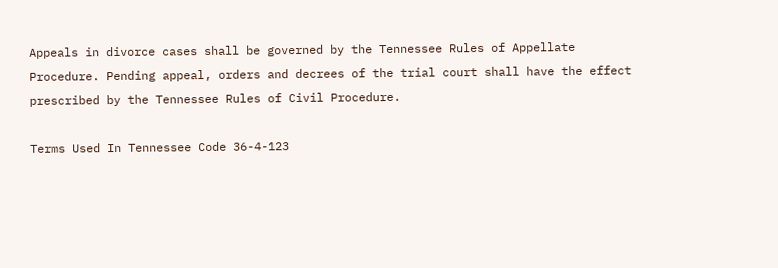Appeals in divorce cases shall be governed by the Tennessee Rules of Appellate Procedure. Pending appeal, orders and decrees of the trial court shall have the effect prescribed by the Tennessee Rules of Civil Procedure.

Terms Used In Tennessee Code 36-4-123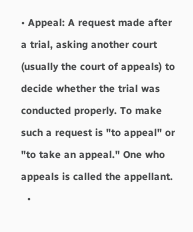• Appeal: A request made after a trial, asking another court (usually the court of appeals) to decide whether the trial was conducted properly. To make such a request is "to appeal" or "to take an appeal." One who appeals is called the appellant.
  •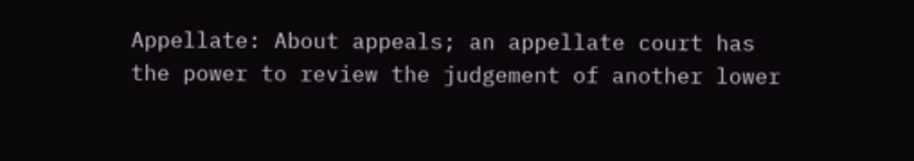Appellate: About appeals; an appellate court has the power to review the judgement of another lower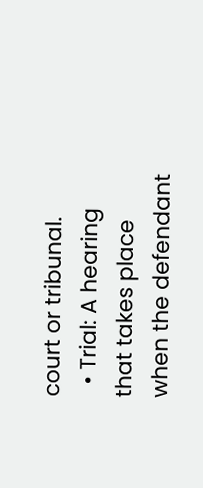court or tribunal.
  • Trial: A hearing that takes place when the defendant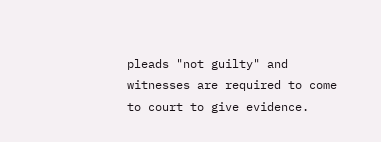pleads "not guilty" and witnesses are required to come to court to give evidence.